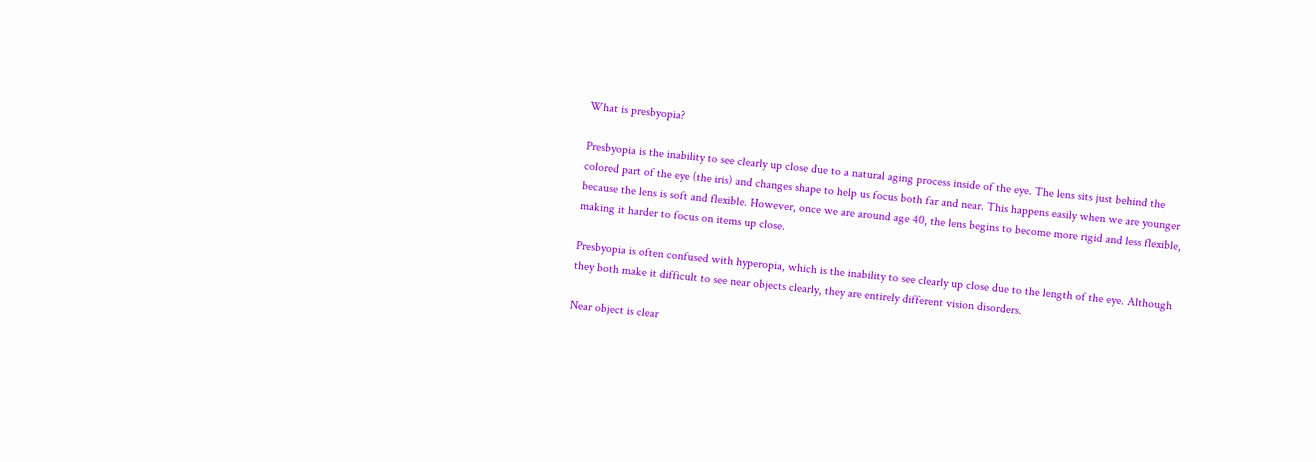What is presbyopia?

Presbyopia is the inability to see clearly up close due to a natural aging process inside of the eye. The lens sits just behind the colored part of the eye (the iris) and changes shape to help us focus both far and near. This happens easily when we are younger because the lens is soft and flexible. However, once we are around age 40, the lens begins to become more rigid and less flexible, making it harder to focus on items up close.

Presbyopia is often confused with hyperopia, which is the inability to see clearly up close due to the length of the eye. Although they both make it difficult to see near objects clearly, they are entirely different vision disorders.

Near object is clear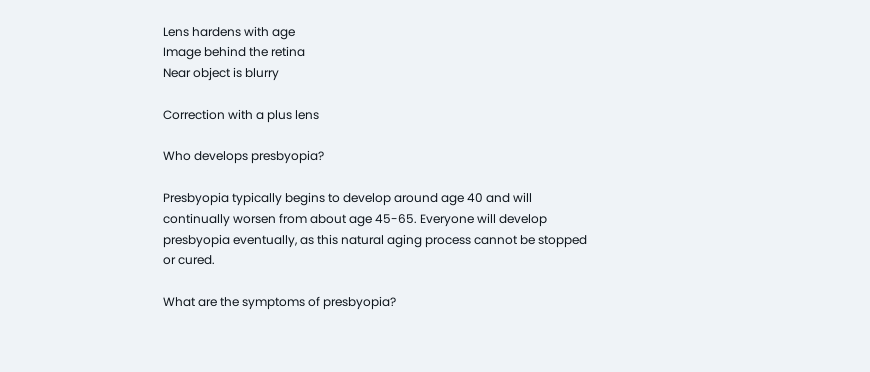Lens hardens with age
Image behind the retina
Near object is blurry

Correction with a plus lens

Who develops presbyopia?

Presbyopia typically begins to develop around age 40 and will continually worsen from about age 45-65. Everyone will develop presbyopia eventually, as this natural aging process cannot be stopped or cured.

What are the symptoms of presbyopia?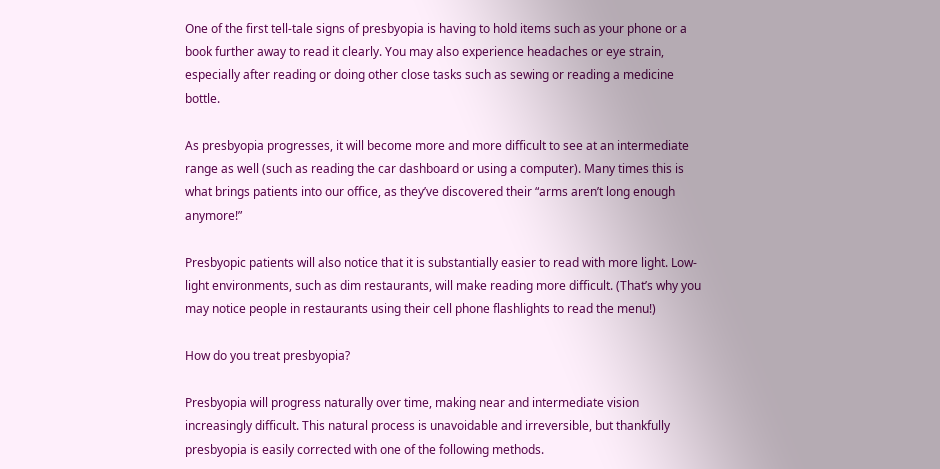One of the first tell-tale signs of presbyopia is having to hold items such as your phone or a book further away to read it clearly. You may also experience headaches or eye strain, especially after reading or doing other close tasks such as sewing or reading a medicine bottle.

As presbyopia progresses, it will become more and more difficult to see at an intermediate range as well (such as reading the car dashboard or using a computer). Many times this is what brings patients into our office, as they’ve discovered their “arms aren’t long enough anymore!”

Presbyopic patients will also notice that it is substantially easier to read with more light. Low-light environments, such as dim restaurants, will make reading more difficult. (That’s why you may notice people in restaurants using their cell phone flashlights to read the menu!)

How do you treat presbyopia?

Presbyopia will progress naturally over time, making near and intermediate vision increasingly difficult. This natural process is unavoidable and irreversible, but thankfully presbyopia is easily corrected with one of the following methods.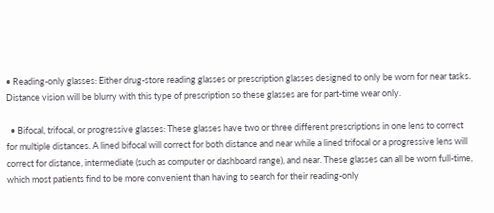• Reading-only glasses: Either drug-store reading glasses or prescription glasses designed to only be worn for near tasks. Distance vision will be blurry with this type of prescription so these glasses are for part-time wear only.

  • Bifocal, trifocal, or progressive glasses: These glasses have two or three different prescriptions in one lens to correct for multiple distances. A lined bifocal will correct for both distance and near while a lined trifocal or a progressive lens will correct for distance, intermediate (such as computer or dashboard range), and near. These glasses can all be worn full-time, which most patients find to be more convenient than having to search for their reading-only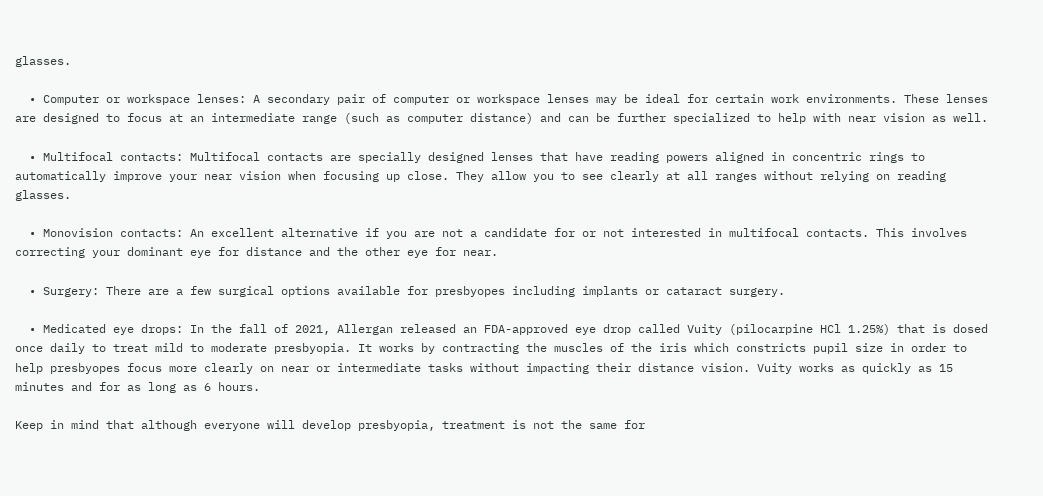glasses.

  • Computer or workspace lenses: A secondary pair of computer or workspace lenses may be ideal for certain work environments. These lenses are designed to focus at an intermediate range (such as computer distance) and can be further specialized to help with near vision as well.

  • Multifocal contacts: Multifocal contacts are specially designed lenses that have reading powers aligned in concentric rings to automatically improve your near vision when focusing up close. They allow you to see clearly at all ranges without relying on reading glasses.

  • Monovision contacts: An excellent alternative if you are not a candidate for or not interested in multifocal contacts. This involves correcting your dominant eye for distance and the other eye for near.

  • Surgery: There are a few surgical options available for presbyopes including implants or cataract surgery.

  • Medicated eye drops: In the fall of 2021, Allergan released an FDA-approved eye drop called Vuity (pilocarpine HCl 1.25%) that is dosed once daily to treat mild to moderate presbyopia. It works by contracting the muscles of the iris which constricts pupil size in order to help presbyopes focus more clearly on near or intermediate tasks without impacting their distance vision. Vuity works as quickly as 15 minutes and for as long as 6 hours.

Keep in mind that although everyone will develop presbyopia, treatment is not the same for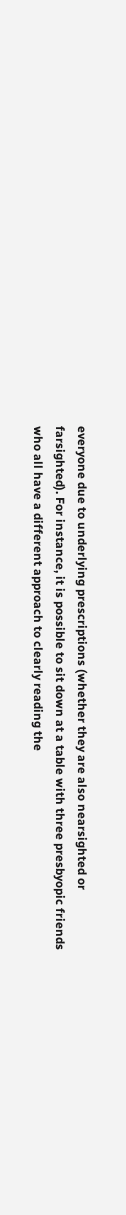everyone due to underlying prescriptions (whether they are also nearsighted or farsighted). For instance, it is possible to sit down at a table with three presbyopic friends who all have a different approach to clearly reading the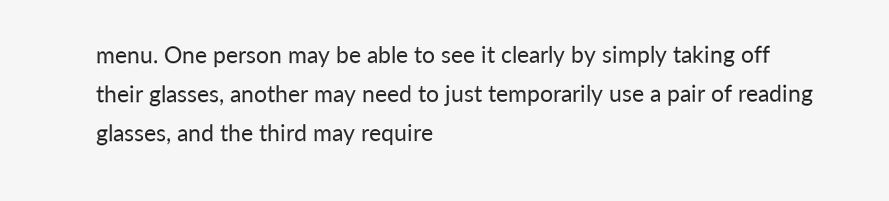menu. One person may be able to see it clearly by simply taking off their glasses, another may need to just temporarily use a pair of reading glasses, and the third may require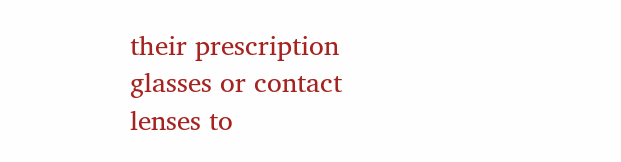their prescription glasses or contact lenses to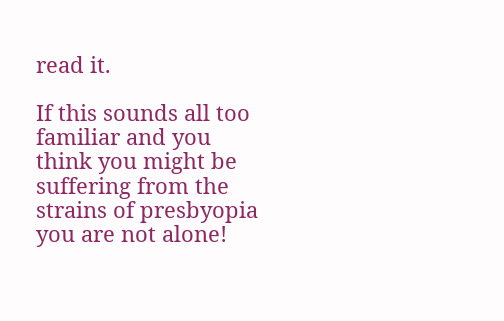read it.

If this sounds all too familiar and you think you might be suffering from the strains of presbyopia you are not alone!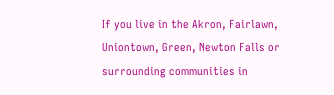If you live in the Akron, Fairlawn, Uniontown, Green, Newton Falls or surrounding communities in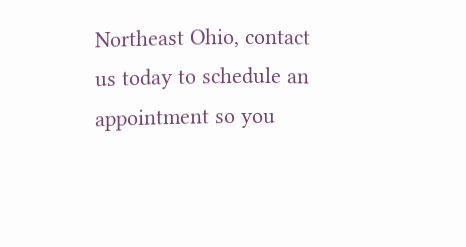Northeast Ohio, contact us today to schedule an appointment so you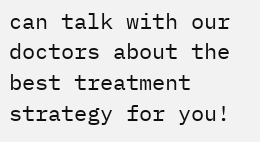can talk with our doctors about the best treatment strategy for you!